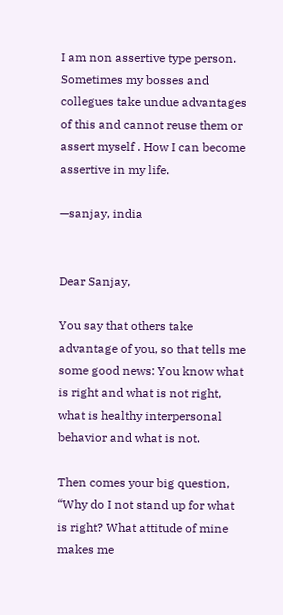I am non assertive type person. Sometimes my bosses and collegues take undue advantages of this and cannot reuse them or assert myself . How I can become assertive in my life.

—sanjay, india


Dear Sanjay,

You say that others take advantage of you, so that tells me some good news: You know what is right and what is not right, what is healthy interpersonal behavior and what is not.

Then comes your big question, “Why do I not stand up for what is right? What attitude of mine makes me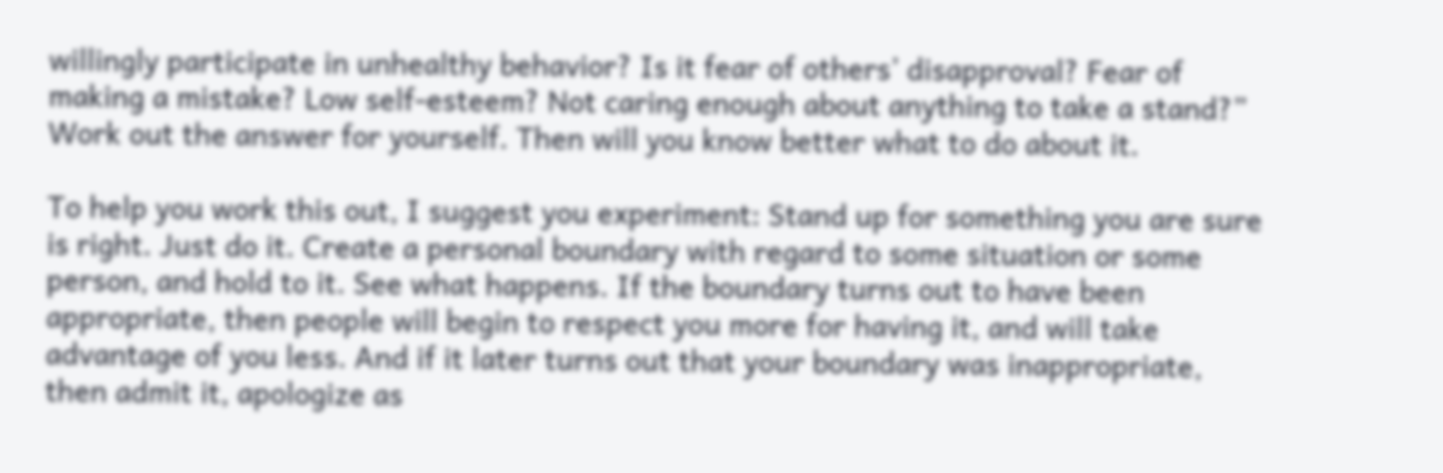willingly participate in unhealthy behavior? Is it fear of others’ disapproval? Fear of making a mistake? Low self-esteem? Not caring enough about anything to take a stand?” Work out the answer for yourself. Then will you know better what to do about it.

To help you work this out, I suggest you experiment: Stand up for something you are sure is right. Just do it. Create a personal boundary with regard to some situation or some person, and hold to it. See what happens. If the boundary turns out to have been appropriate, then people will begin to respect you more for having it, and will take advantage of you less. And if it later turns out that your boundary was inappropriate, then admit it, apologize as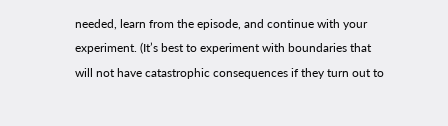needed, learn from the episode, and continue with your experiment. (It’s best to experiment with boundaries that will not have catastrophic consequences if they turn out to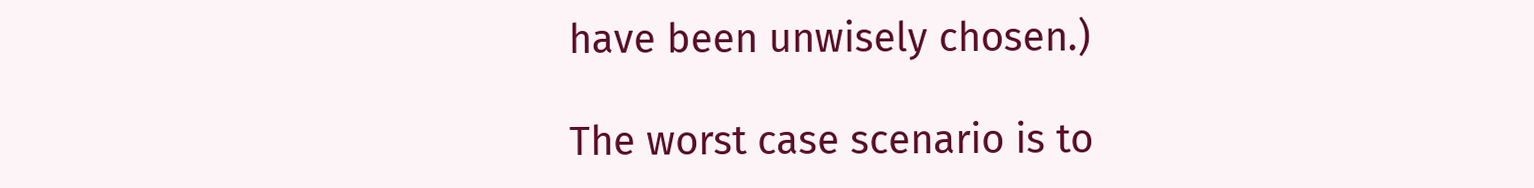have been unwisely chosen.)

The worst case scenario is to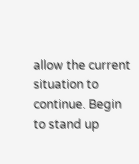allow the current situation to continue. Begin to stand up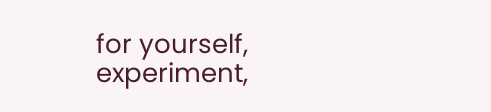for yourself, experiment,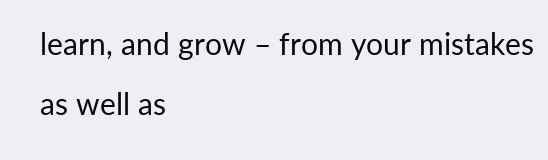learn, and grow – from your mistakes as well as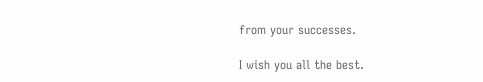from your successes.

I wish you all the best.